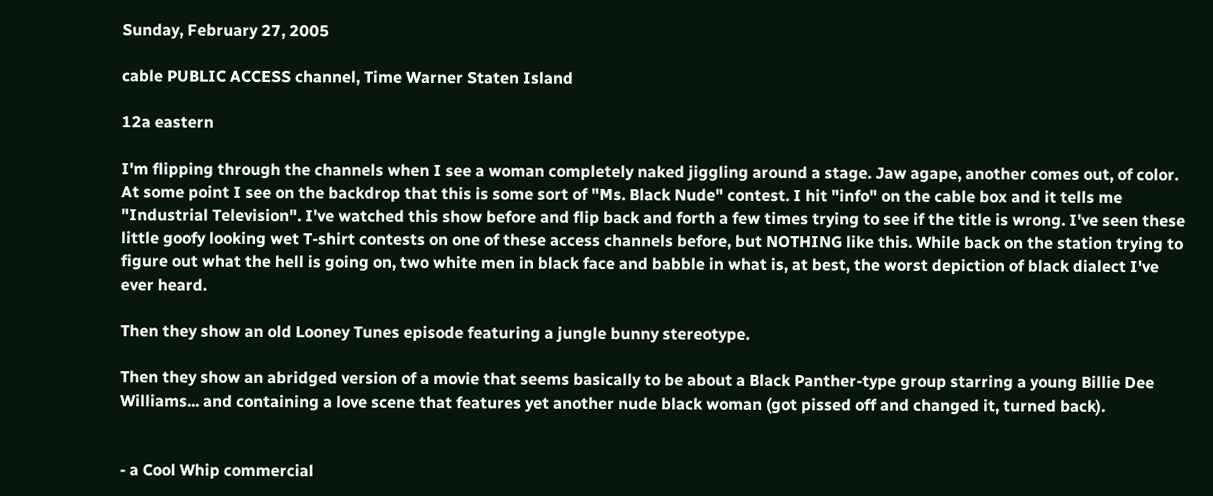Sunday, February 27, 2005

cable PUBLIC ACCESS channel, Time Warner Staten Island

12a eastern

I'm flipping through the channels when I see a woman completely naked jiggling around a stage. Jaw agape, another comes out, of color. At some point I see on the backdrop that this is some sort of "Ms. Black Nude" contest. I hit "info" on the cable box and it tells me "Industrial Television". I've watched this show before and flip back and forth a few times trying to see if the title is wrong. I've seen these little goofy looking wet T-shirt contests on one of these access channels before, but NOTHING like this. While back on the station trying to figure out what the hell is going on, two white men in black face and babble in what is, at best, the worst depiction of black dialect I've ever heard.

Then they show an old Looney Tunes episode featuring a jungle bunny stereotype.

Then they show an abridged version of a movie that seems basically to be about a Black Panther-type group starring a young Billie Dee Williams... and containing a love scene that features yet another nude black woman (got pissed off and changed it, turned back).


- a Cool Whip commercial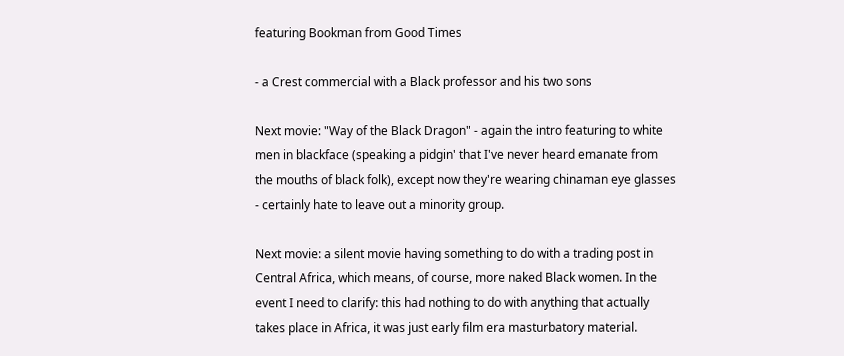featuring Bookman from Good Times

- a Crest commercial with a Black professor and his two sons

Next movie: "Way of the Black Dragon" - again the intro featuring to white men in blackface (speaking a pidgin' that I've never heard emanate from the mouths of black folk), except now they're wearing chinaman eye glasses - certainly hate to leave out a minority group.

Next movie: a silent movie having something to do with a trading post in Central Africa, which means, of course, more naked Black women. In the event I need to clarify: this had nothing to do with anything that actually takes place in Africa, it was just early film era masturbatory material.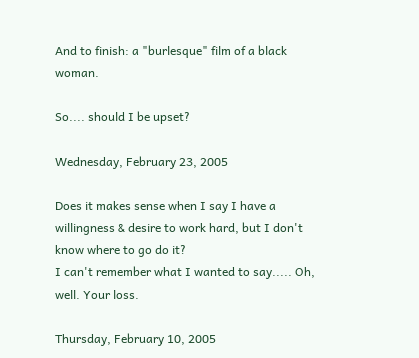And to finish: a "burlesque" film of a black woman.

So.... should I be upset?

Wednesday, February 23, 2005

Does it makes sense when I say I have a willingness & desire to work hard, but I don't know where to go do it?
I can't remember what I wanted to say..... Oh, well. Your loss.

Thursday, February 10, 2005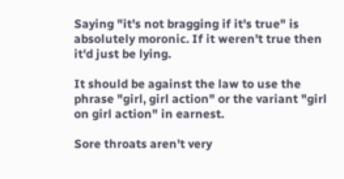Saying "it's not bragging if it's true" is absolutely moronic. If it weren't true then it'd just be lying.

It should be against the law to use the phrase "girl, girl action" or the variant "girl on girl action" in earnest.

Sore throats aren't very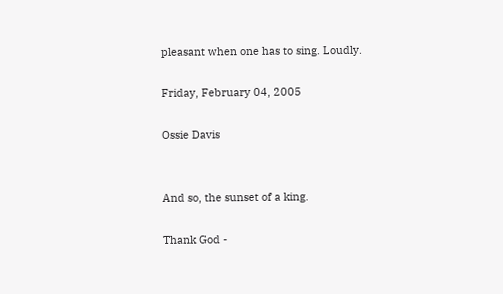pleasant when one has to sing. Loudly.

Friday, February 04, 2005

Ossie Davis


And so, the sunset of a king.

Thank God -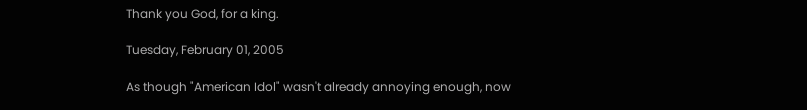Thank you God, for a king.

Tuesday, February 01, 2005

As though "American Idol" wasn't already annoying enough, now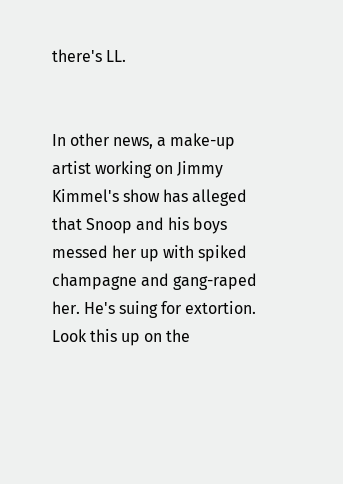there's LL.


In other news, a make-up artist working on Jimmy Kimmel's show has alleged that Snoop and his boys messed her up with spiked champagne and gang-raped her. He's suing for extortion. Look this up on the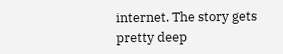internet. The story gets pretty deep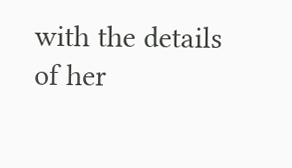with the details of her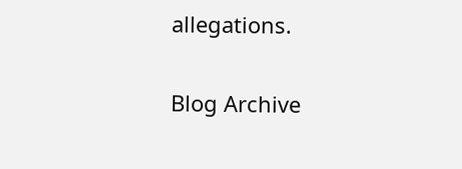allegations.

Blog Archive